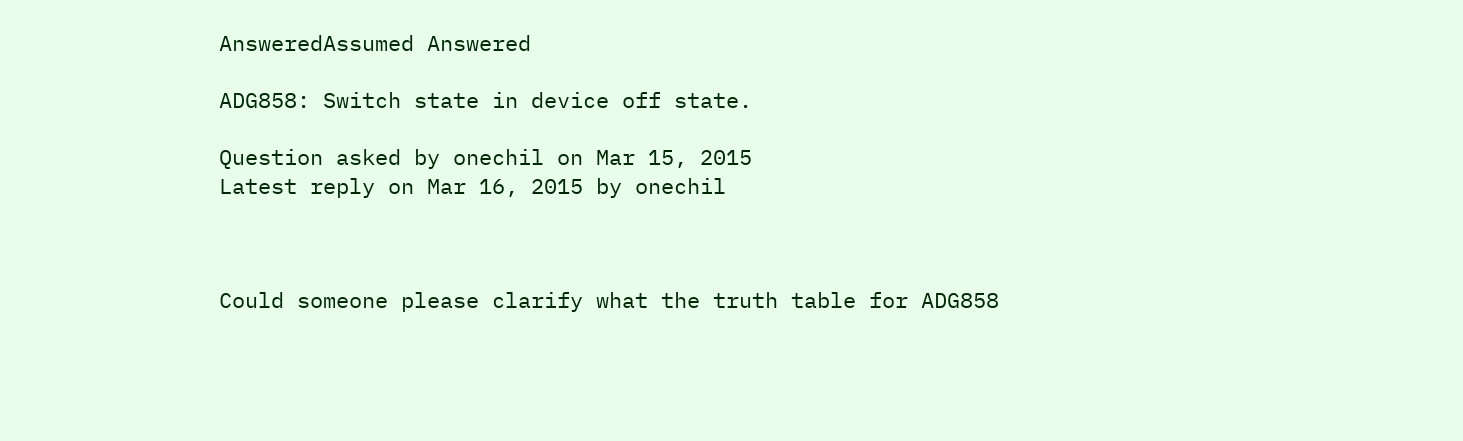AnsweredAssumed Answered

ADG858: Switch state in device off state.

Question asked by onechil on Mar 15, 2015
Latest reply on Mar 16, 2015 by onechil



Could someone please clarify what the truth table for ADG858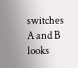switches A and B looks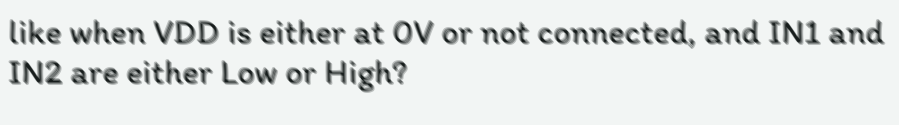like when VDD is either at 0V or not connected, and IN1 and IN2 are either Low or High?